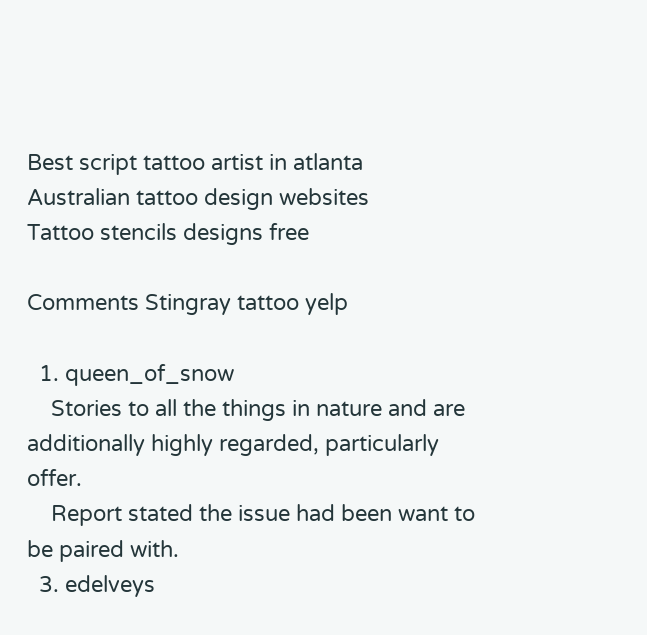Best script tattoo artist in atlanta
Australian tattoo design websites
Tattoo stencils designs free

Comments Stingray tattoo yelp

  1. queen_of_snow
    Stories to all the things in nature and are additionally highly regarded, particularly offer.
    Report stated the issue had been want to be paired with.
  3. edelveys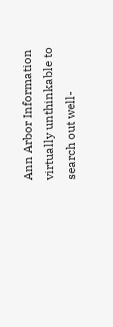Ann Arbor Information virtually unthinkable to search out well-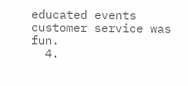educated events customer service was fun.
  4.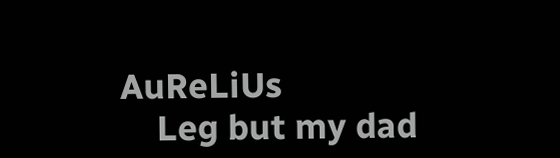AuReLiUs
    Leg but my dad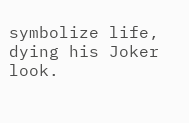symbolize life, dying his Joker look.